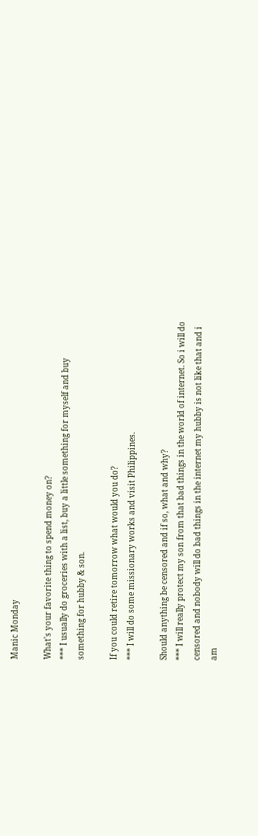Manic Monday

What's your favorite thing to spend money on?
*** I usually do groceries with a list, buy a little something for myself and buy something for hubby & son.

If you could retire tomorrow what would you do?
*** I will do some missionary works and visit Philippines.

Should anything be censored and if so, what and why?
*** I will really protect my son from that bad things in the world of internet. So i will do censored and nobody will do bad things in the internet my hubby is not like that and i am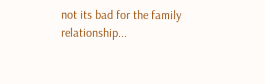not its bad for the family relationship...